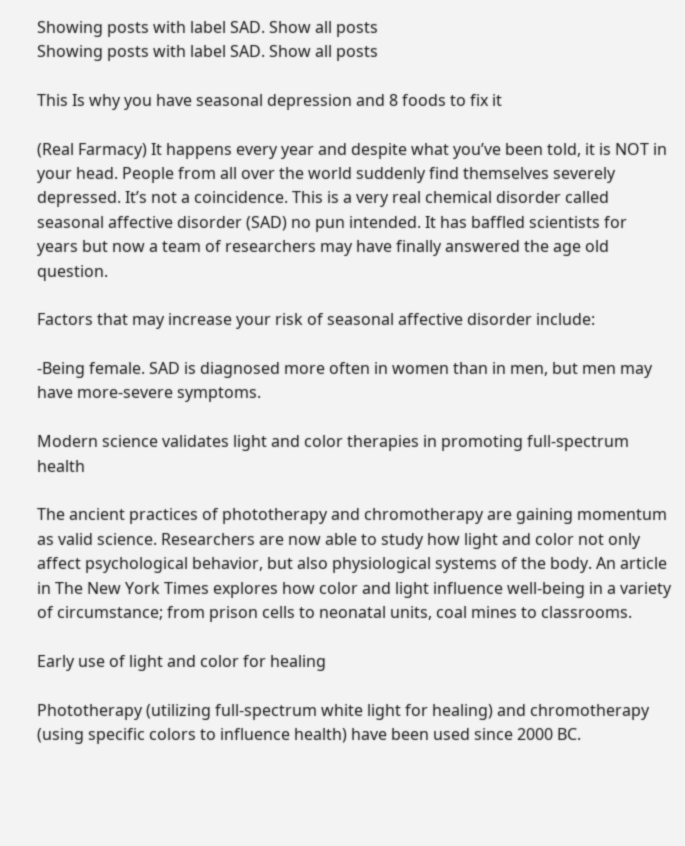Showing posts with label SAD. Show all posts
Showing posts with label SAD. Show all posts

This Is why you have seasonal depression and 8 foods to fix it

(Real Farmacy) It happens every year and despite what you’ve been told, it is NOT in your head. People from all over the world suddenly find themselves severely depressed. It’s not a coincidence. This is a very real chemical disorder called seasonal affective disorder (SAD) no pun intended. It has baffled scientists for years but now a team of researchers may have finally answered the age old question.

Factors that may increase your risk of seasonal affective disorder include:

-Being female. SAD is diagnosed more often in women than in men, but men may have more-severe symptoms.

Modern science validates light and color therapies in promoting full-spectrum health

The ancient practices of phototherapy and chromotherapy are gaining momentum as valid science. Researchers are now able to study how light and color not only affect psychological behavior, but also physiological systems of the body. An article in The New York Times explores how color and light influence well-being in a variety of circumstance; from prison cells to neonatal units, coal mines to classrooms.

Early use of light and color for healing

Phototherapy (utilizing full-spectrum white light for healing) and chromotherapy (using specific colors to influence health) have been used since 2000 BC.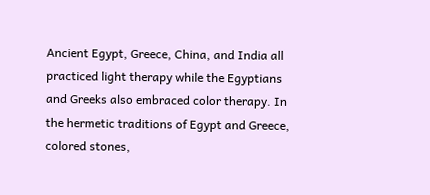Ancient Egypt, Greece, China, and India all practiced light therapy while the Egyptians and Greeks also embraced color therapy. In the hermetic traditions of Egypt and Greece, colored stones,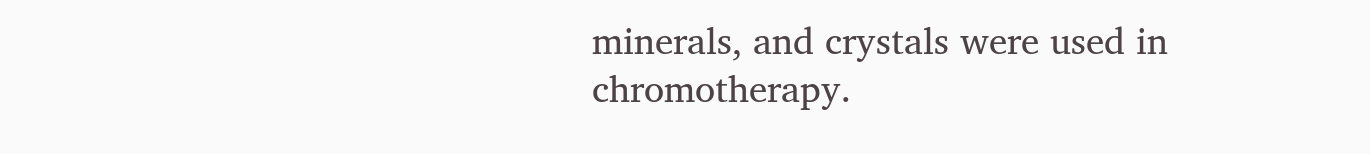minerals, and crystals were used in chromotherapy.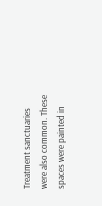Treatment sanctuaries were also common. These spaces were painted in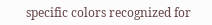specific colors recognized for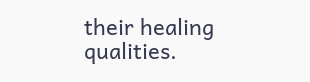their healing qualities.